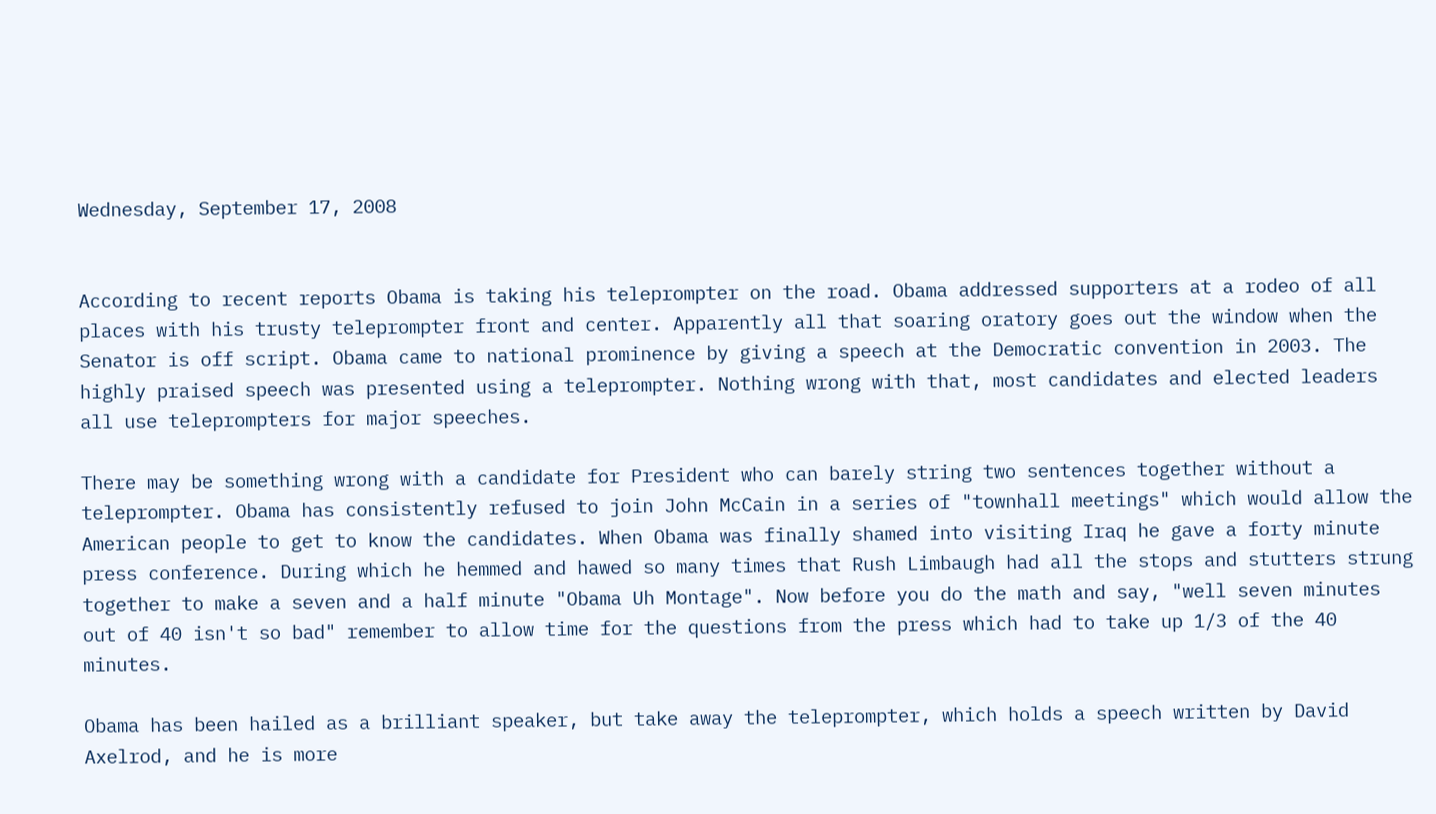Wednesday, September 17, 2008


According to recent reports Obama is taking his teleprompter on the road. Obama addressed supporters at a rodeo of all places with his trusty teleprompter front and center. Apparently all that soaring oratory goes out the window when the Senator is off script. Obama came to national prominence by giving a speech at the Democratic convention in 2003. The highly praised speech was presented using a teleprompter. Nothing wrong with that, most candidates and elected leaders all use teleprompters for major speeches.

There may be something wrong with a candidate for President who can barely string two sentences together without a teleprompter. Obama has consistently refused to join John McCain in a series of "townhall meetings" which would allow the American people to get to know the candidates. When Obama was finally shamed into visiting Iraq he gave a forty minute press conference. During which he hemmed and hawed so many times that Rush Limbaugh had all the stops and stutters strung together to make a seven and a half minute "Obama Uh Montage". Now before you do the math and say, "well seven minutes out of 40 isn't so bad" remember to allow time for the questions from the press which had to take up 1/3 of the 40 minutes.

Obama has been hailed as a brilliant speaker, but take away the teleprompter, which holds a speech written by David Axelrod, and he is more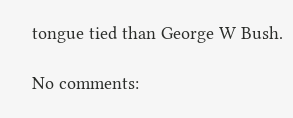tongue tied than George W Bush.

No comments: